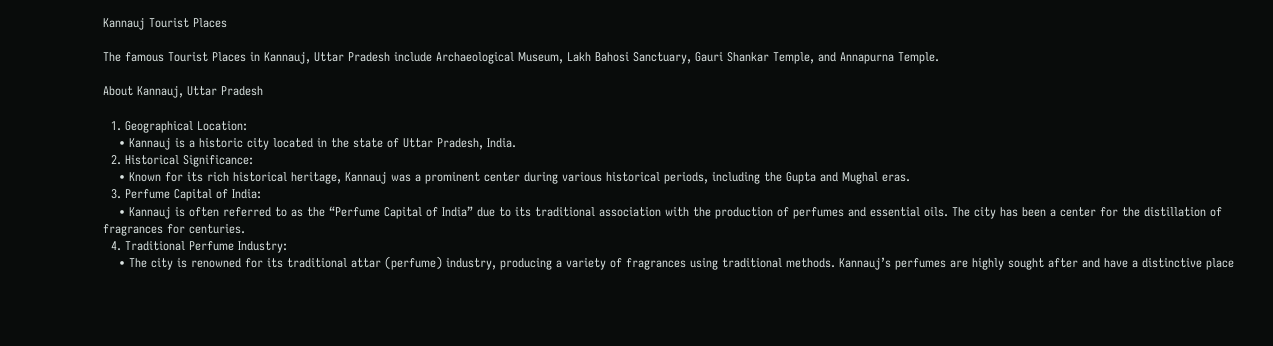Kannauj Tourist Places

The famous Tourist Places in Kannauj, Uttar Pradesh include Archaeological Museum, Lakh Bahosi Sanctuary, Gauri Shankar Temple, and Annapurna Temple.

About Kannauj, Uttar Pradesh

  1. Geographical Location:
    • Kannauj is a historic city located in the state of Uttar Pradesh, India.
  2. Historical Significance:
    • Known for its rich historical heritage, Kannauj was a prominent center during various historical periods, including the Gupta and Mughal eras.
  3. Perfume Capital of India:
    • Kannauj is often referred to as the “Perfume Capital of India” due to its traditional association with the production of perfumes and essential oils. The city has been a center for the distillation of fragrances for centuries.
  4. Traditional Perfume Industry:
    • The city is renowned for its traditional attar (perfume) industry, producing a variety of fragrances using traditional methods. Kannauj’s perfumes are highly sought after and have a distinctive place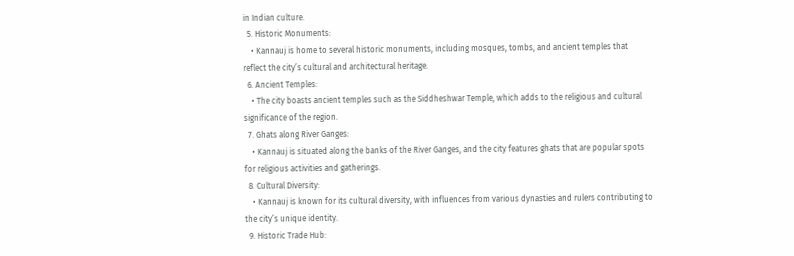in Indian culture.
  5. Historic Monuments:
    • Kannauj is home to several historic monuments, including mosques, tombs, and ancient temples that reflect the city’s cultural and architectural heritage.
  6. Ancient Temples:
    • The city boasts ancient temples such as the Siddheshwar Temple, which adds to the religious and cultural significance of the region.
  7. Ghats along River Ganges:
    • Kannauj is situated along the banks of the River Ganges, and the city features ghats that are popular spots for religious activities and gatherings.
  8. Cultural Diversity:
    • Kannauj is known for its cultural diversity, with influences from various dynasties and rulers contributing to the city’s unique identity.
  9. Historic Trade Hub: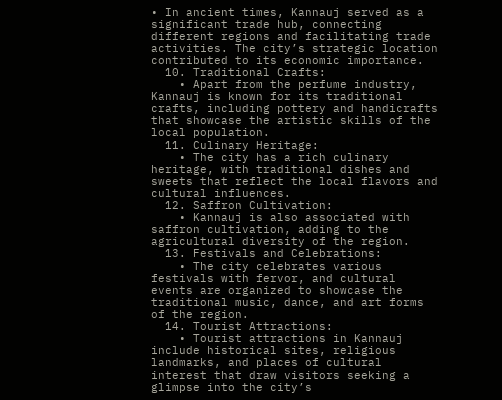• In ancient times, Kannauj served as a significant trade hub, connecting different regions and facilitating trade activities. The city’s strategic location contributed to its economic importance.
  10. Traditional Crafts:
    • Apart from the perfume industry, Kannauj is known for its traditional crafts, including pottery and handicrafts that showcase the artistic skills of the local population.
  11. Culinary Heritage:
    • The city has a rich culinary heritage, with traditional dishes and sweets that reflect the local flavors and cultural influences.
  12. Saffron Cultivation:
    • Kannauj is also associated with saffron cultivation, adding to the agricultural diversity of the region.
  13. Festivals and Celebrations:
    • The city celebrates various festivals with fervor, and cultural events are organized to showcase the traditional music, dance, and art forms of the region.
  14. Tourist Attractions:
    • Tourist attractions in Kannauj include historical sites, religious landmarks, and places of cultural interest that draw visitors seeking a glimpse into the city’s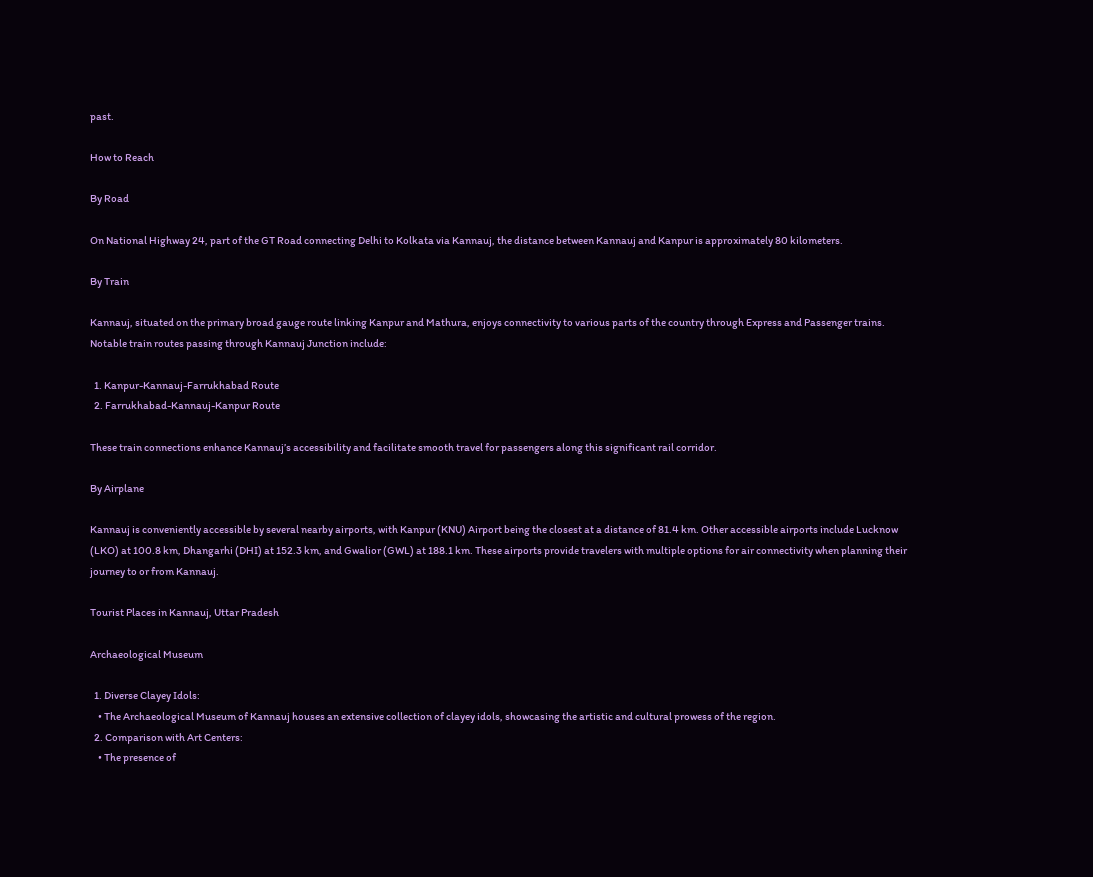past.

How to Reach

By Road

On National Highway 24, part of the GT Road connecting Delhi to Kolkata via Kannauj, the distance between Kannauj and Kanpur is approximately 80 kilometers.

By Train

Kannauj, situated on the primary broad gauge route linking Kanpur and Mathura, enjoys connectivity to various parts of the country through Express and Passenger trains. Notable train routes passing through Kannauj Junction include:

  1. Kanpur-Kannauj-Farrukhabad Route
  2. Farrukhabad-Kannauj-Kanpur Route

These train connections enhance Kannauj’s accessibility and facilitate smooth travel for passengers along this significant rail corridor.

By Airplane

Kannauj is conveniently accessible by several nearby airports, with Kanpur (KNU) Airport being the closest at a distance of 81.4 km. Other accessible airports include Lucknow (LKO) at 100.8 km, Dhangarhi (DHI) at 152.3 km, and Gwalior (GWL) at 188.1 km. These airports provide travelers with multiple options for air connectivity when planning their journey to or from Kannauj.

Tourist Places in Kannauj, Uttar Pradesh

Archaeological Museum

  1. Diverse Clayey Idols:
    • The Archaeological Museum of Kannauj houses an extensive collection of clayey idols, showcasing the artistic and cultural prowess of the region.
  2. Comparison with Art Centers:
    • The presence of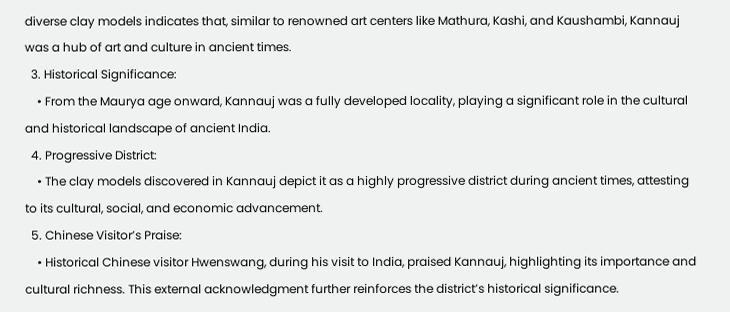diverse clay models indicates that, similar to renowned art centers like Mathura, Kashi, and Kaushambi, Kannauj was a hub of art and culture in ancient times.
  3. Historical Significance:
    • From the Maurya age onward, Kannauj was a fully developed locality, playing a significant role in the cultural and historical landscape of ancient India.
  4. Progressive District:
    • The clay models discovered in Kannauj depict it as a highly progressive district during ancient times, attesting to its cultural, social, and economic advancement.
  5. Chinese Visitor’s Praise:
    • Historical Chinese visitor Hwenswang, during his visit to India, praised Kannauj, highlighting its importance and cultural richness. This external acknowledgment further reinforces the district’s historical significance.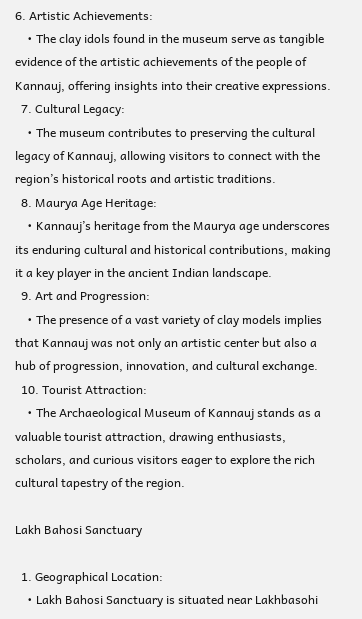6. Artistic Achievements:
    • The clay idols found in the museum serve as tangible evidence of the artistic achievements of the people of Kannauj, offering insights into their creative expressions.
  7. Cultural Legacy:
    • The museum contributes to preserving the cultural legacy of Kannauj, allowing visitors to connect with the region’s historical roots and artistic traditions.
  8. Maurya Age Heritage:
    • Kannauj’s heritage from the Maurya age underscores its enduring cultural and historical contributions, making it a key player in the ancient Indian landscape.
  9. Art and Progression:
    • The presence of a vast variety of clay models implies that Kannauj was not only an artistic center but also a hub of progression, innovation, and cultural exchange.
  10. Tourist Attraction:
    • The Archaeological Museum of Kannauj stands as a valuable tourist attraction, drawing enthusiasts, scholars, and curious visitors eager to explore the rich cultural tapestry of the region.

Lakh Bahosi Sanctuary

  1. Geographical Location:
    • Lakh Bahosi Sanctuary is situated near Lakhbasohi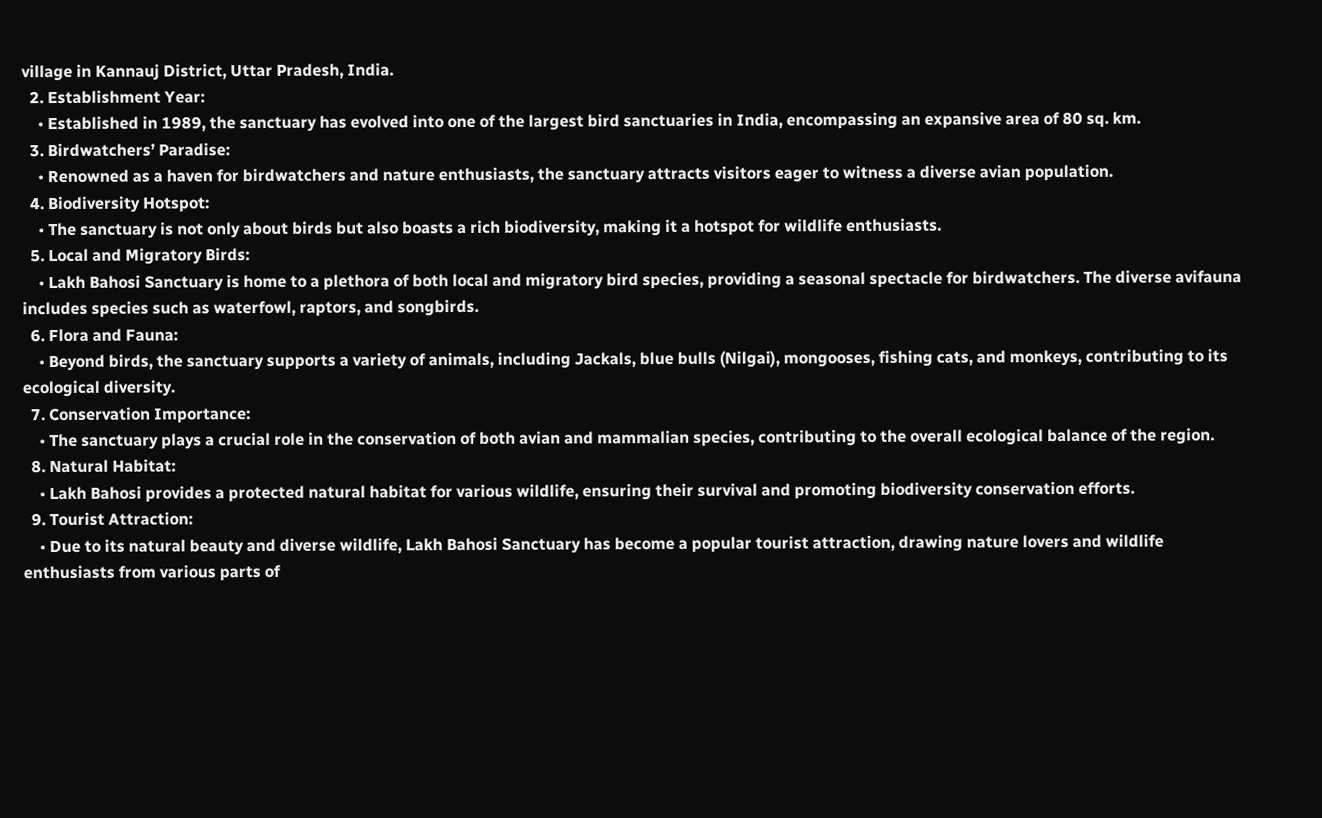village in Kannauj District, Uttar Pradesh, India.
  2. Establishment Year:
    • Established in 1989, the sanctuary has evolved into one of the largest bird sanctuaries in India, encompassing an expansive area of 80 sq. km.
  3. Birdwatchers’ Paradise:
    • Renowned as a haven for birdwatchers and nature enthusiasts, the sanctuary attracts visitors eager to witness a diverse avian population.
  4. Biodiversity Hotspot:
    • The sanctuary is not only about birds but also boasts a rich biodiversity, making it a hotspot for wildlife enthusiasts.
  5. Local and Migratory Birds:
    • Lakh Bahosi Sanctuary is home to a plethora of both local and migratory bird species, providing a seasonal spectacle for birdwatchers. The diverse avifauna includes species such as waterfowl, raptors, and songbirds.
  6. Flora and Fauna:
    • Beyond birds, the sanctuary supports a variety of animals, including Jackals, blue bulls (Nilgai), mongooses, fishing cats, and monkeys, contributing to its ecological diversity.
  7. Conservation Importance:
    • The sanctuary plays a crucial role in the conservation of both avian and mammalian species, contributing to the overall ecological balance of the region.
  8. Natural Habitat:
    • Lakh Bahosi provides a protected natural habitat for various wildlife, ensuring their survival and promoting biodiversity conservation efforts.
  9. Tourist Attraction:
    • Due to its natural beauty and diverse wildlife, Lakh Bahosi Sanctuary has become a popular tourist attraction, drawing nature lovers and wildlife enthusiasts from various parts of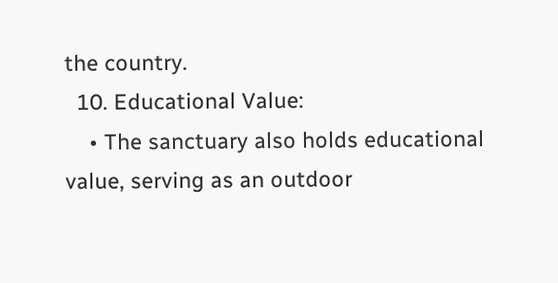the country.
  10. Educational Value:
    • The sanctuary also holds educational value, serving as an outdoor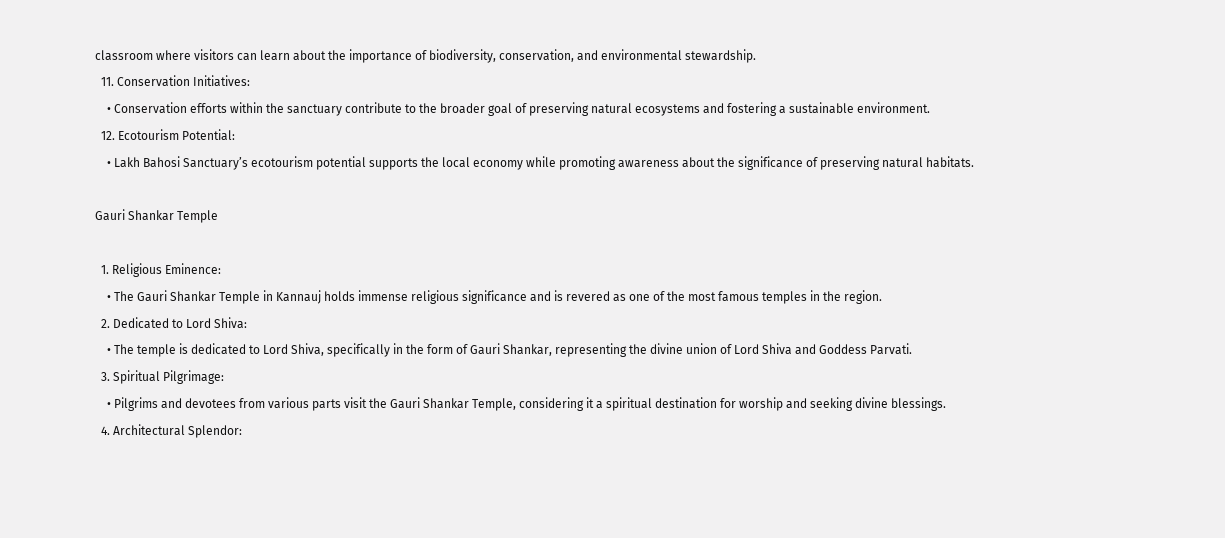classroom where visitors can learn about the importance of biodiversity, conservation, and environmental stewardship.
  11. Conservation Initiatives:
    • Conservation efforts within the sanctuary contribute to the broader goal of preserving natural ecosystems and fostering a sustainable environment.
  12. Ecotourism Potential:
    • Lakh Bahosi Sanctuary’s ecotourism potential supports the local economy while promoting awareness about the significance of preserving natural habitats.

Gauri Shankar Temple

  1. Religious Eminence:
    • The Gauri Shankar Temple in Kannauj holds immense religious significance and is revered as one of the most famous temples in the region.
  2. Dedicated to Lord Shiva:
    • The temple is dedicated to Lord Shiva, specifically in the form of Gauri Shankar, representing the divine union of Lord Shiva and Goddess Parvati.
  3. Spiritual Pilgrimage:
    • Pilgrims and devotees from various parts visit the Gauri Shankar Temple, considering it a spiritual destination for worship and seeking divine blessings.
  4. Architectural Splendor: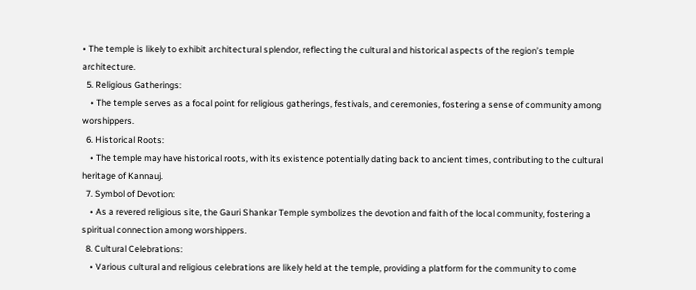• The temple is likely to exhibit architectural splendor, reflecting the cultural and historical aspects of the region’s temple architecture.
  5. Religious Gatherings:
    • The temple serves as a focal point for religious gatherings, festivals, and ceremonies, fostering a sense of community among worshippers.
  6. Historical Roots:
    • The temple may have historical roots, with its existence potentially dating back to ancient times, contributing to the cultural heritage of Kannauj.
  7. Symbol of Devotion:
    • As a revered religious site, the Gauri Shankar Temple symbolizes the devotion and faith of the local community, fostering a spiritual connection among worshippers.
  8. Cultural Celebrations:
    • Various cultural and religious celebrations are likely held at the temple, providing a platform for the community to come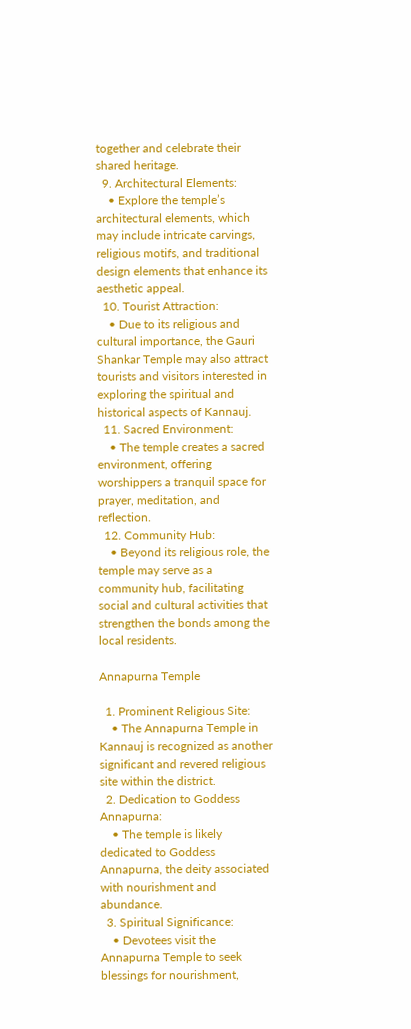together and celebrate their shared heritage.
  9. Architectural Elements:
    • Explore the temple’s architectural elements, which may include intricate carvings, religious motifs, and traditional design elements that enhance its aesthetic appeal.
  10. Tourist Attraction:
    • Due to its religious and cultural importance, the Gauri Shankar Temple may also attract tourists and visitors interested in exploring the spiritual and historical aspects of Kannauj.
  11. Sacred Environment:
    • The temple creates a sacred environment, offering worshippers a tranquil space for prayer, meditation, and reflection.
  12. Community Hub:
    • Beyond its religious role, the temple may serve as a community hub, facilitating social and cultural activities that strengthen the bonds among the local residents.

Annapurna Temple

  1. Prominent Religious Site:
    • The Annapurna Temple in Kannauj is recognized as another significant and revered religious site within the district.
  2. Dedication to Goddess Annapurna:
    • The temple is likely dedicated to Goddess Annapurna, the deity associated with nourishment and abundance.
  3. Spiritual Significance:
    • Devotees visit the Annapurna Temple to seek blessings for nourishment,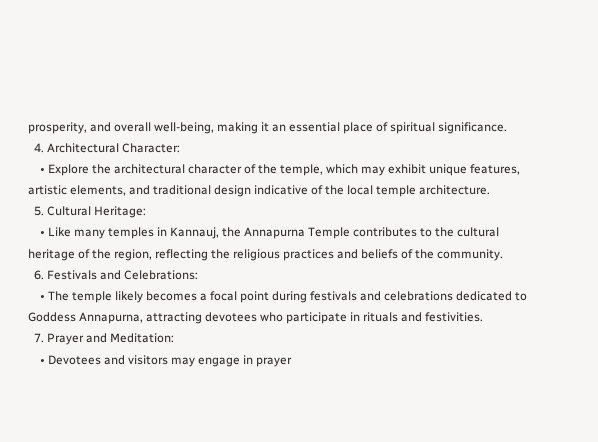prosperity, and overall well-being, making it an essential place of spiritual significance.
  4. Architectural Character:
    • Explore the architectural character of the temple, which may exhibit unique features, artistic elements, and traditional design indicative of the local temple architecture.
  5. Cultural Heritage:
    • Like many temples in Kannauj, the Annapurna Temple contributes to the cultural heritage of the region, reflecting the religious practices and beliefs of the community.
  6. Festivals and Celebrations:
    • The temple likely becomes a focal point during festivals and celebrations dedicated to Goddess Annapurna, attracting devotees who participate in rituals and festivities.
  7. Prayer and Meditation:
    • Devotees and visitors may engage in prayer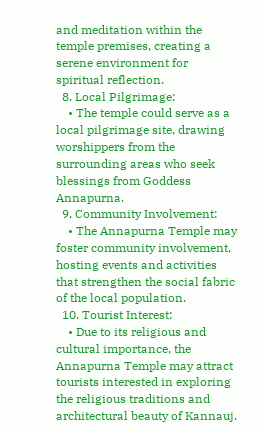and meditation within the temple premises, creating a serene environment for spiritual reflection.
  8. Local Pilgrimage:
    • The temple could serve as a local pilgrimage site, drawing worshippers from the surrounding areas who seek blessings from Goddess Annapurna.
  9. Community Involvement:
    • The Annapurna Temple may foster community involvement, hosting events and activities that strengthen the social fabric of the local population.
  10. Tourist Interest:
    • Due to its religious and cultural importance, the Annapurna Temple may attract tourists interested in exploring the religious traditions and architectural beauty of Kannauj.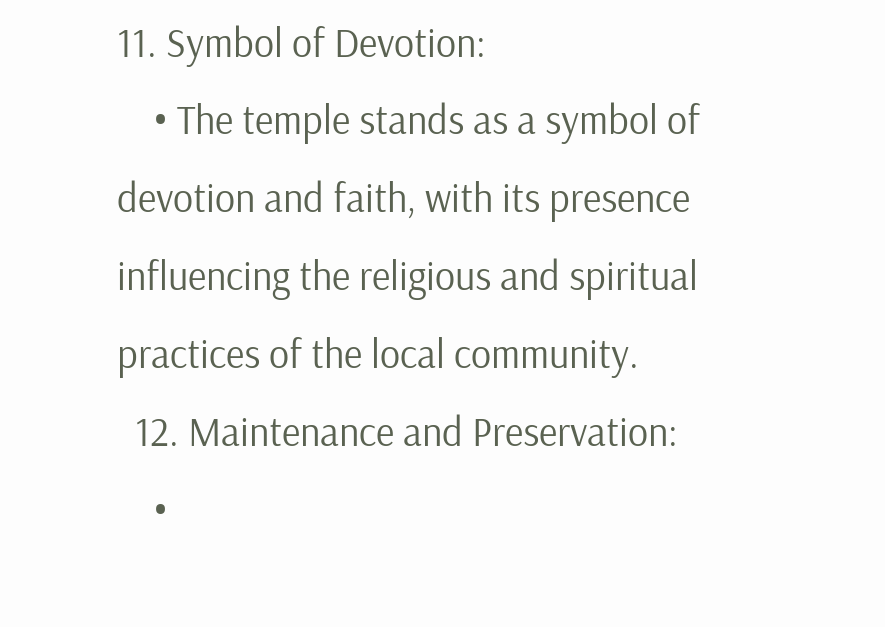11. Symbol of Devotion:
    • The temple stands as a symbol of devotion and faith, with its presence influencing the religious and spiritual practices of the local community.
  12. Maintenance and Preservation:
    •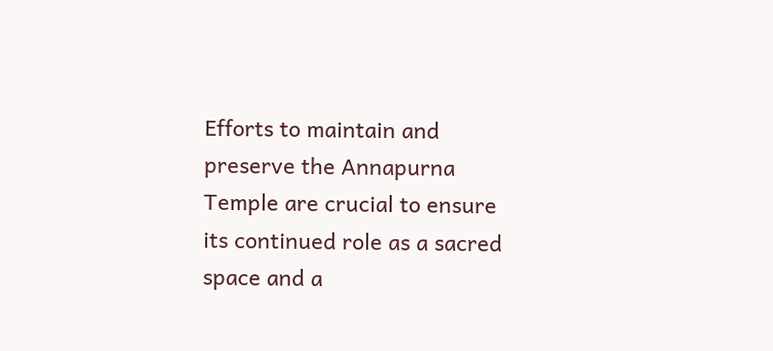Efforts to maintain and preserve the Annapurna Temple are crucial to ensure its continued role as a sacred space and a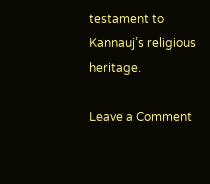testament to Kannauj’s religious heritage.

Leave a Comment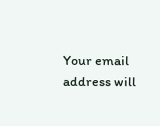Your email address will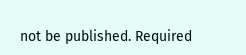not be published. Required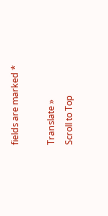fields are marked *

Translate »
Scroll to Top